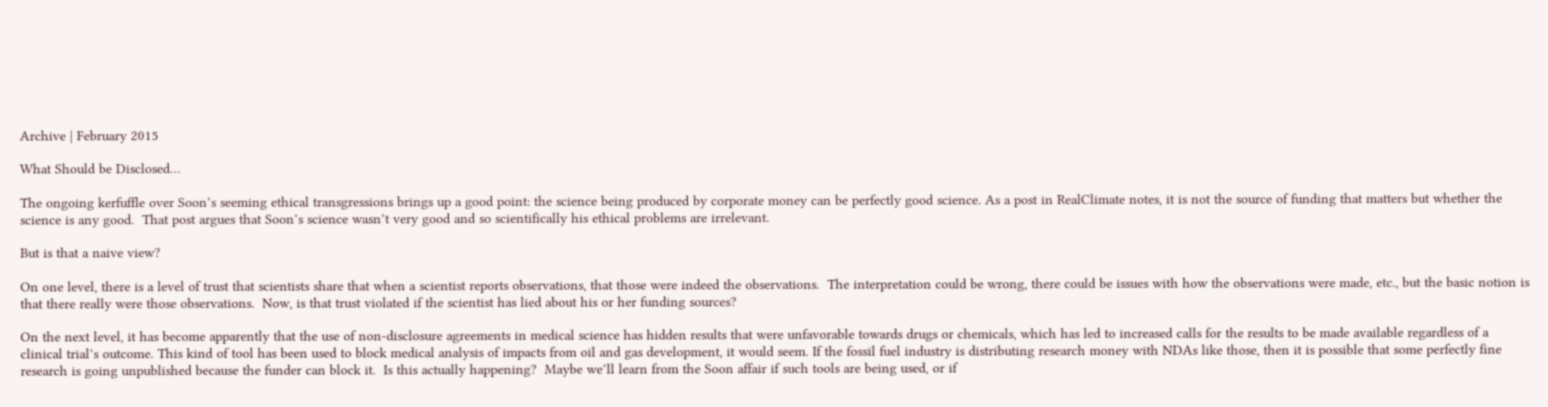Archive | February 2015

What Should be Disclosed…

The ongoing kerfuffle over Soon’s seeming ethical transgressions brings up a good point: the science being produced by corporate money can be perfectly good science. As a post in RealClimate notes, it is not the source of funding that matters but whether the science is any good.  That post argues that Soon’s science wasn’t very good and so scientifically his ethical problems are irrelevant.

But is that a naive view?

On one level, there is a level of trust that scientists share that when a scientist reports observations, that those were indeed the observations.  The interpretation could be wrong, there could be issues with how the observations were made, etc., but the basic notion is that there really were those observations.  Now, is that trust violated if the scientist has lied about his or her funding sources?

On the next level, it has become apparently that the use of non-disclosure agreements in medical science has hidden results that were unfavorable towards drugs or chemicals, which has led to increased calls for the results to be made available regardless of a clinical trial’s outcome. This kind of tool has been used to block medical analysis of impacts from oil and gas development, it would seem. If the fossil fuel industry is distributing research money with NDAs like those, then it is possible that some perfectly fine research is going unpublished because the funder can block it.  Is this actually happening?  Maybe we’ll learn from the Soon affair if such tools are being used, or if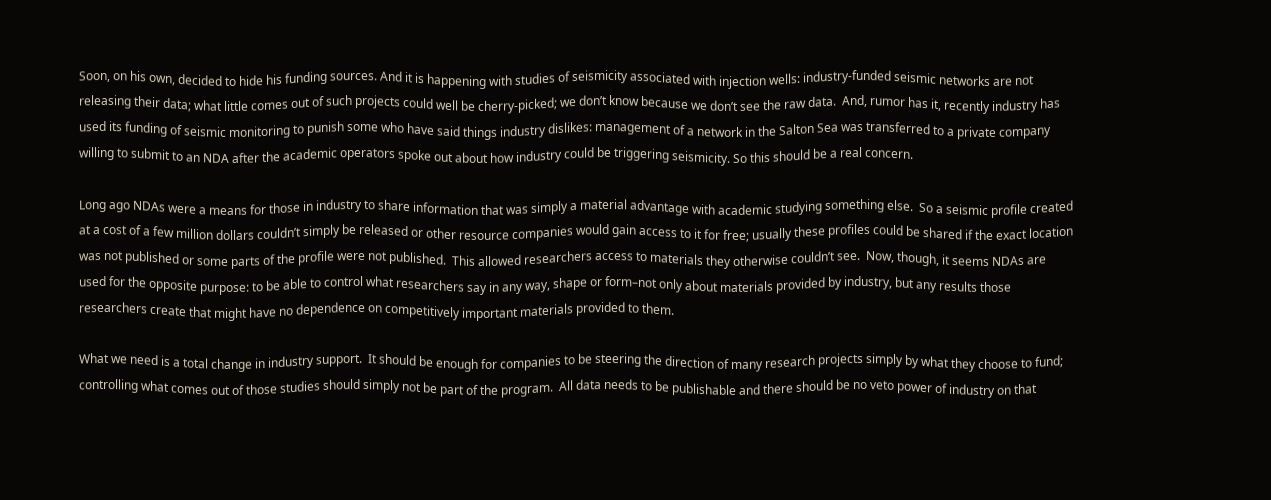Soon, on his own, decided to hide his funding sources. And it is happening with studies of seismicity associated with injection wells: industry-funded seismic networks are not releasing their data; what little comes out of such projects could well be cherry-picked; we don’t know because we don’t see the raw data.  And, rumor has it, recently industry has used its funding of seismic monitoring to punish some who have said things industry dislikes: management of a network in the Salton Sea was transferred to a private company willing to submit to an NDA after the academic operators spoke out about how industry could be triggering seismicity. So this should be a real concern.

Long ago NDAs were a means for those in industry to share information that was simply a material advantage with academic studying something else.  So a seismic profile created at a cost of a few million dollars couldn’t simply be released or other resource companies would gain access to it for free; usually these profiles could be shared if the exact location was not published or some parts of the profile were not published.  This allowed researchers access to materials they otherwise couldn’t see.  Now, though, it seems NDAs are used for the opposite purpose: to be able to control what researchers say in any way, shape or form–not only about materials provided by industry, but any results those researchers create that might have no dependence on competitively important materials provided to them.

What we need is a total change in industry support.  It should be enough for companies to be steering the direction of many research projects simply by what they choose to fund; controlling what comes out of those studies should simply not be part of the program.  All data needs to be publishable and there should be no veto power of industry on that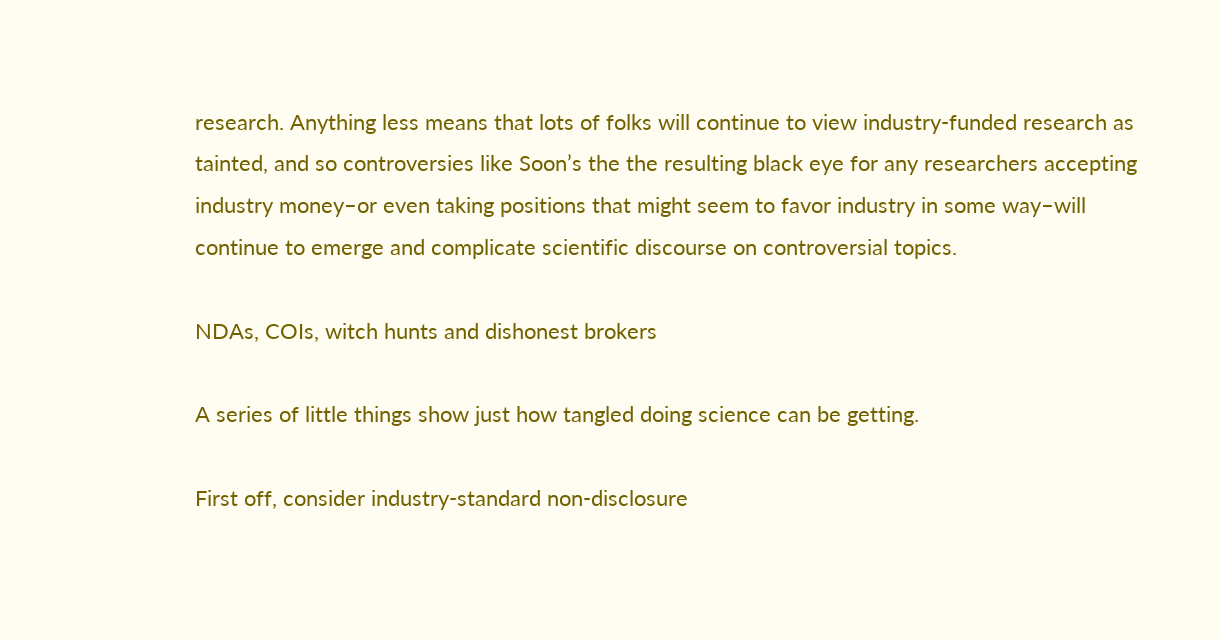research. Anything less means that lots of folks will continue to view industry-funded research as tainted, and so controversies like Soon’s the the resulting black eye for any researchers accepting industry money–or even taking positions that might seem to favor industry in some way–will continue to emerge and complicate scientific discourse on controversial topics.

NDAs, COIs, witch hunts and dishonest brokers

A series of little things show just how tangled doing science can be getting.

First off, consider industry-standard non-disclosure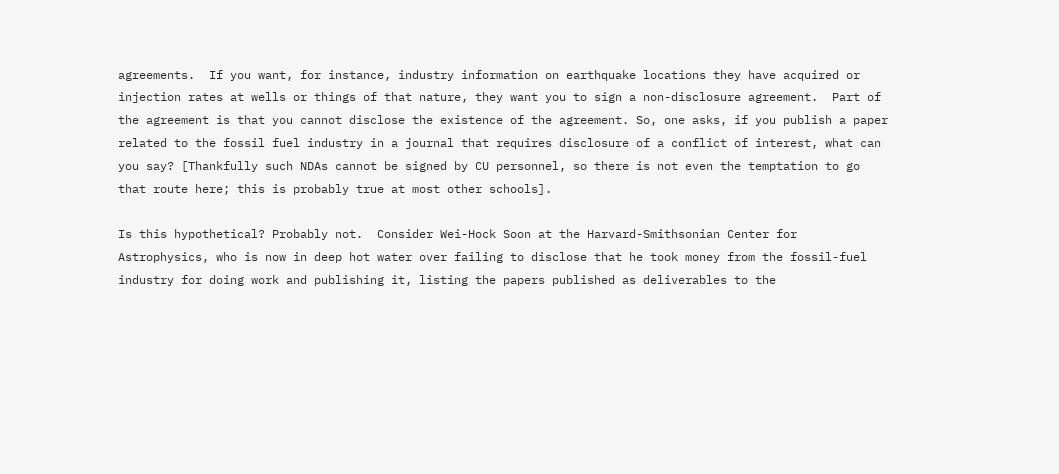agreements.  If you want, for instance, industry information on earthquake locations they have acquired or injection rates at wells or things of that nature, they want you to sign a non-disclosure agreement.  Part of the agreement is that you cannot disclose the existence of the agreement. So, one asks, if you publish a paper related to the fossil fuel industry in a journal that requires disclosure of a conflict of interest, what can you say? [Thankfully such NDAs cannot be signed by CU personnel, so there is not even the temptation to go that route here; this is probably true at most other schools].

Is this hypothetical? Probably not.  Consider Wei-Hock Soon at the Harvard-Smithsonian Center for Astrophysics, who is now in deep hot water over failing to disclose that he took money from the fossil-fuel industry for doing work and publishing it, listing the papers published as deliverables to the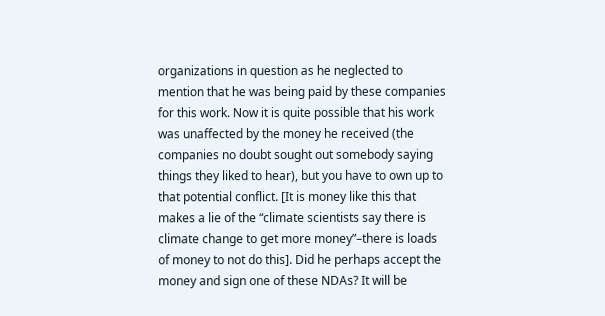organizations in question as he neglected to mention that he was being paid by these companies for this work. Now it is quite possible that his work was unaffected by the money he received (the companies no doubt sought out somebody saying things they liked to hear), but you have to own up to that potential conflict. [It is money like this that makes a lie of the “climate scientists say there is climate change to get more money”–there is loads of money to not do this]. Did he perhaps accept the money and sign one of these NDAs? It will be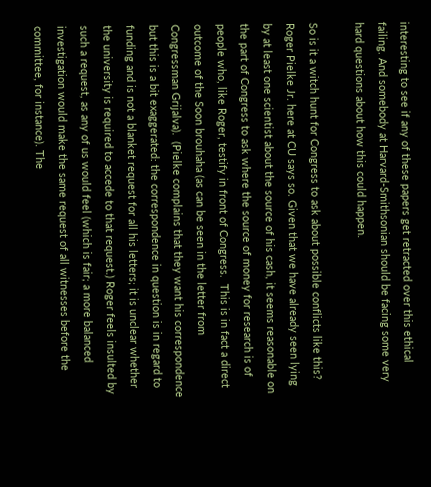interesting to see if any of these papers get retracted over this ethical failing. And somebody at Harvard-Smithsonian should be facing some very hard questions about how this could happen.

So is it a witch hunt for Congress to ask about possible conflicts like this? Roger Pielke Jr. here at CU says so. Given that we have already seen lying by at least one scientist about the source of his cash, it seems reasonable on the part of Congress to ask where the source of money for research is of people who, like Roger, testify in front of Congress.  This is in fact a direct outcome of the Soon brouhaha (as can be seen in the letter from Congressman Grijalva).  (Pielke complains that they want his correspondence but this is a bit exaggerated: the correspondence in question is in regard to funding and is not a blanket request for all his letters; it is unclear whether the university is required to accede to that request.) Roger feels insulted by such a request, as any of us would feel (which is fair; a more balanced investigation would make the same request of all witnesses before the committee, for instance). The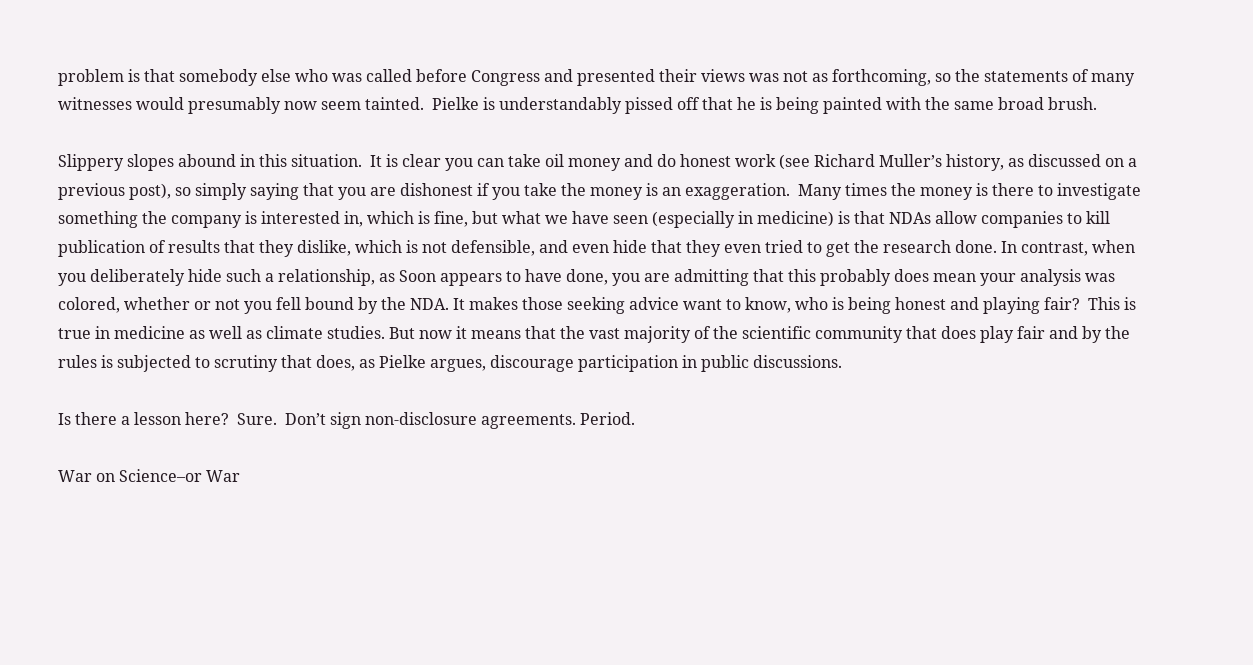problem is that somebody else who was called before Congress and presented their views was not as forthcoming, so the statements of many witnesses would presumably now seem tainted.  Pielke is understandably pissed off that he is being painted with the same broad brush.

Slippery slopes abound in this situation.  It is clear you can take oil money and do honest work (see Richard Muller’s history, as discussed on a previous post), so simply saying that you are dishonest if you take the money is an exaggeration.  Many times the money is there to investigate something the company is interested in, which is fine, but what we have seen (especially in medicine) is that NDAs allow companies to kill publication of results that they dislike, which is not defensible, and even hide that they even tried to get the research done. In contrast, when you deliberately hide such a relationship, as Soon appears to have done, you are admitting that this probably does mean your analysis was colored, whether or not you fell bound by the NDA. It makes those seeking advice want to know, who is being honest and playing fair?  This is true in medicine as well as climate studies. But now it means that the vast majority of the scientific community that does play fair and by the rules is subjected to scrutiny that does, as Pielke argues, discourage participation in public discussions.

Is there a lesson here?  Sure.  Don’t sign non-disclosure agreements. Period.

War on Science–or War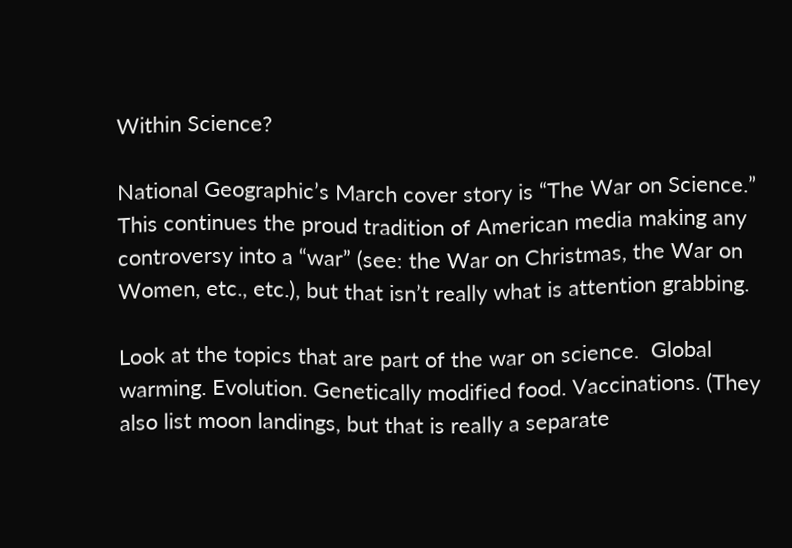Within Science?

National Geographic’s March cover story is “The War on Science.” This continues the proud tradition of American media making any controversy into a “war” (see: the War on Christmas, the War on Women, etc., etc.), but that isn’t really what is attention grabbing.

Look at the topics that are part of the war on science.  Global warming. Evolution. Genetically modified food. Vaccinations. (They also list moon landings, but that is really a separate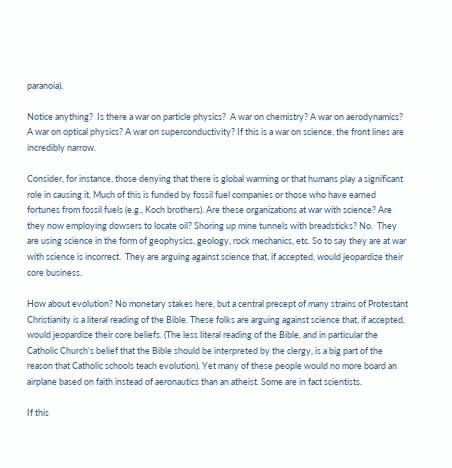paranoia).

Notice anything?  Is there a war on particle physics?  A war on chemistry? A war on aerodynamics? A war on optical physics? A war on superconductivity? If this is a war on science, the front lines are incredibly narrow.

Consider, for instance, those denying that there is global warming or that humans play a significant role in causing it. Much of this is funded by fossil fuel companies or those who have earned fortunes from fossil fuels (e.g., Koch brothers). Are these organizations at war with science? Are they now employing dowsers to locate oil? Shoring up mine tunnels with breadsticks? No.  They are using science in the form of geophysics, geology, rock mechanics, etc. So to say they are at war with science is incorrect.  They are arguing against science that, if accepted, would jeopardize their core business.

How about evolution? No monetary stakes here, but a central precept of many strains of Protestant Christianity is a literal reading of the Bible. These folks are arguing against science that, if accepted, would jeopardize their core beliefs. (The less literal reading of the Bible, and in particular the Catholic Church’s belief that the Bible should be interpreted by the clergy, is a big part of the reason that Catholic schools teach evolution). Yet many of these people would no more board an airplane based on faith instead of aeronautics than an atheist. Some are in fact scientists.

If this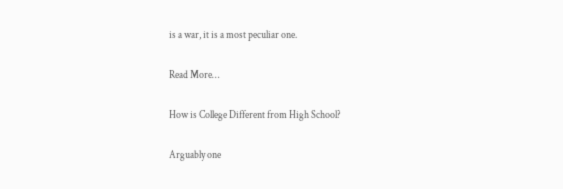is a war, it is a most peculiar one.

Read More…

How is College Different from High School?

Arguably one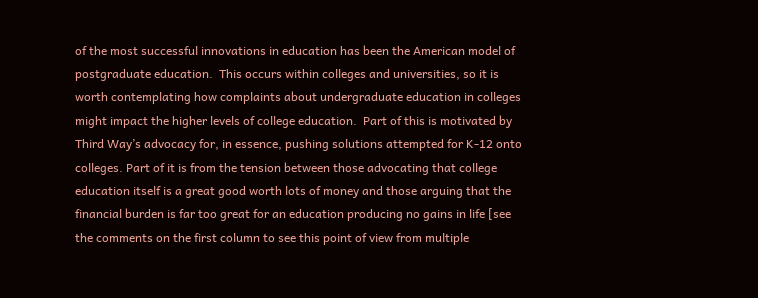of the most successful innovations in education has been the American model of postgraduate education.  This occurs within colleges and universities, so it is worth contemplating how complaints about undergraduate education in colleges might impact the higher levels of college education.  Part of this is motivated by Third Way’s advocacy for, in essence, pushing solutions attempted for K-12 onto colleges. Part of it is from the tension between those advocating that college education itself is a great good worth lots of money and those arguing that the financial burden is far too great for an education producing no gains in life [see the comments on the first column to see this point of view from multiple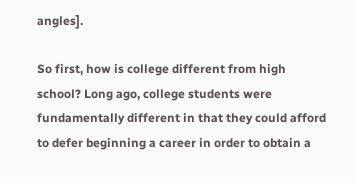angles].

So first, how is college different from high school? Long ago, college students were fundamentally different in that they could afford to defer beginning a career in order to obtain a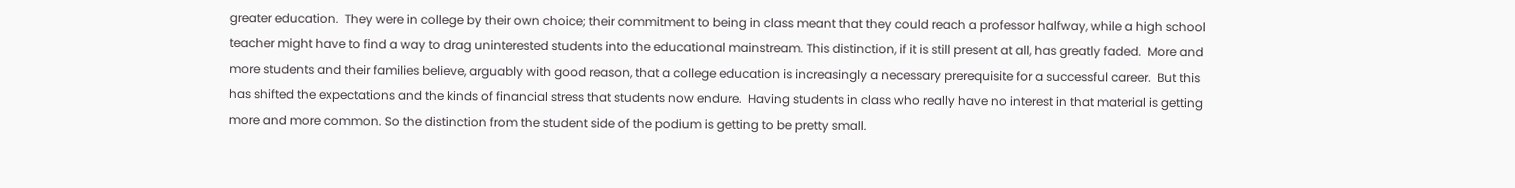greater education.  They were in college by their own choice; their commitment to being in class meant that they could reach a professor halfway, while a high school teacher might have to find a way to drag uninterested students into the educational mainstream. This distinction, if it is still present at all, has greatly faded.  More and more students and their families believe, arguably with good reason, that a college education is increasingly a necessary prerequisite for a successful career.  But this has shifted the expectations and the kinds of financial stress that students now endure.  Having students in class who really have no interest in that material is getting more and more common. So the distinction from the student side of the podium is getting to be pretty small.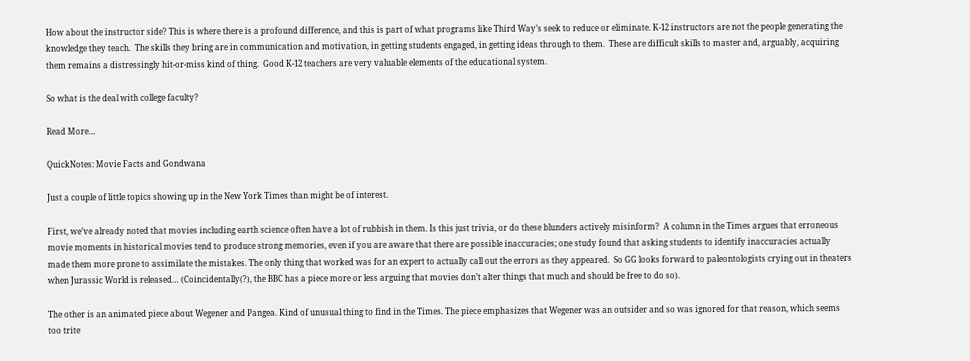How about the instructor side? This is where there is a profound difference, and this is part of what programs like Third Way’s seek to reduce or eliminate. K-12 instructors are not the people generating the knowledge they teach.  The skills they bring are in communication and motivation, in getting students engaged, in getting ideas through to them.  These are difficult skills to master and, arguably, acquiring them remains a distressingly hit-or-miss kind of thing.  Good K-12 teachers are very valuable elements of the educational system.

So what is the deal with college faculty?

Read More…

QuickNotes: Movie Facts and Gondwana

Just a couple of little topics showing up in the New York Times than might be of interest.

First, we’ve already noted that movies including earth science often have a lot of rubbish in them. Is this just trivia, or do these blunders actively misinform?  A column in the Times argues that erroneous movie moments in historical movies tend to produce strong memories, even if you are aware that there are possible inaccuracies; one study found that asking students to identify inaccuracies actually made them more prone to assimilate the mistakes. The only thing that worked was for an expert to actually call out the errors as they appeared.  So GG looks forward to paleontologists crying out in theaters when Jurassic World is released… (Coincidentally(?), the BBC has a piece more or less arguing that movies don’t alter things that much and should be free to do so).

The other is an animated piece about Wegener and Pangea. Kind of unusual thing to find in the Times. The piece emphasizes that Wegener was an outsider and so was ignored for that reason, which seems too trite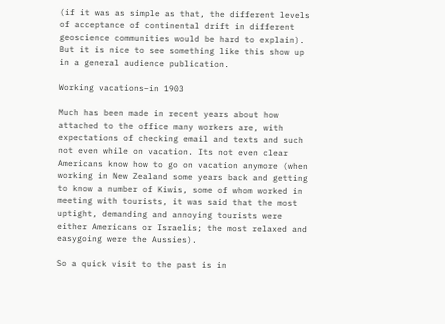(if it was as simple as that, the different levels of acceptance of continental drift in different geoscience communities would be hard to explain). But it is nice to see something like this show up in a general audience publication.

Working vacations–in 1903

Much has been made in recent years about how attached to the office many workers are, with expectations of checking email and texts and such not even while on vacation. Its not even clear Americans know how to go on vacation anymore (when working in New Zealand some years back and getting to know a number of Kiwis, some of whom worked in meeting with tourists, it was said that the most uptight, demanding and annoying tourists were either Americans or Israelis; the most relaxed and easygoing were the Aussies).

So a quick visit to the past is in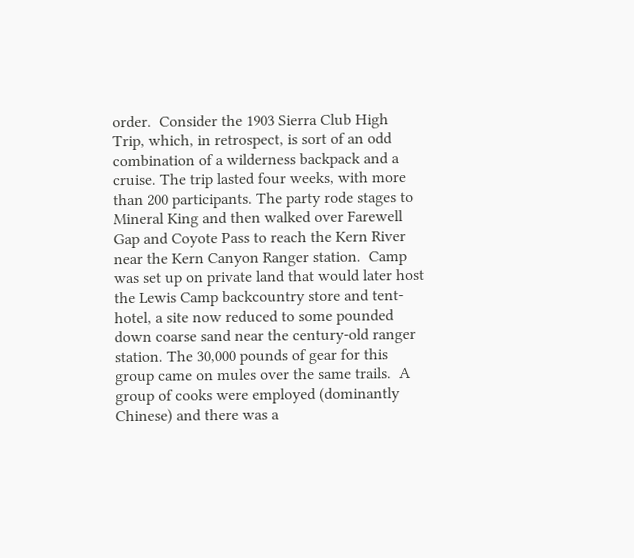order.  Consider the 1903 Sierra Club High Trip, which, in retrospect, is sort of an odd combination of a wilderness backpack and a cruise. The trip lasted four weeks, with more than 200 participants. The party rode stages to Mineral King and then walked over Farewell Gap and Coyote Pass to reach the Kern River near the Kern Canyon Ranger station.  Camp was set up on private land that would later host the Lewis Camp backcountry store and tent-hotel, a site now reduced to some pounded down coarse sand near the century-old ranger station. The 30,000 pounds of gear for this group came on mules over the same trails.  A group of cooks were employed (dominantly Chinese) and there was a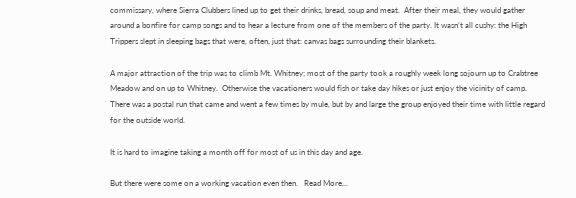commissary, where Sierra Clubbers lined up to get their drinks, bread, soup and meat.  After their meal, they would gather around a bonfire for camp songs and to hear a lecture from one of the members of the party. It wasn’t all cushy: the High Trippers slept in sleeping bags that were, often, just that: canvas bags surrounding their blankets.

A major attraction of the trip was to climb Mt. Whitney; most of the party took a roughly week long sojourn up to Crabtree Meadow and on up to Whitney.  Otherwise the vacationers would fish or take day hikes or just enjoy the vicinity of camp.  There was a postal run that came and went a few times by mule, but by and large the group enjoyed their time with little regard for the outside world.

It is hard to imagine taking a month off for most of us in this day and age.

But there were some on a working vacation even then.   Read More…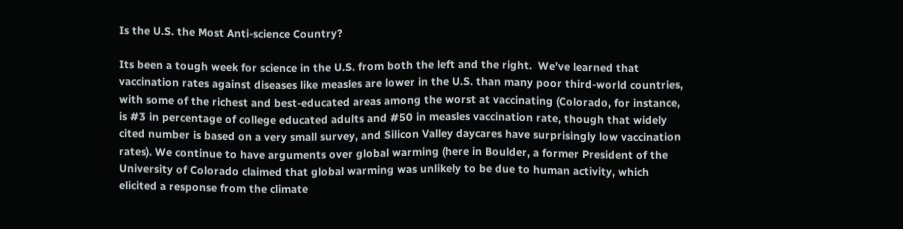Is the U.S. the Most Anti-science Country?

Its been a tough week for science in the U.S. from both the left and the right.  We’ve learned that vaccination rates against diseases like measles are lower in the U.S. than many poor third-world countries, with some of the richest and best-educated areas among the worst at vaccinating (Colorado, for instance, is #3 in percentage of college educated adults and #50 in measles vaccination rate, though that widely cited number is based on a very small survey, and Silicon Valley daycares have surprisingly low vaccination rates). We continue to have arguments over global warming (here in Boulder, a former President of the University of Colorado claimed that global warming was unlikely to be due to human activity, which elicited a response from the climate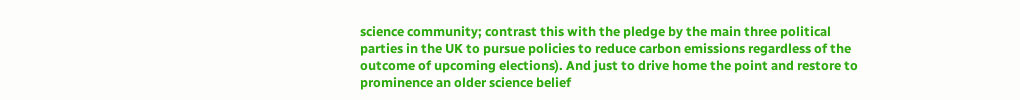science community; contrast this with the pledge by the main three political parties in the UK to pursue policies to reduce carbon emissions regardless of the outcome of upcoming elections). And just to drive home the point and restore to prominence an older science belief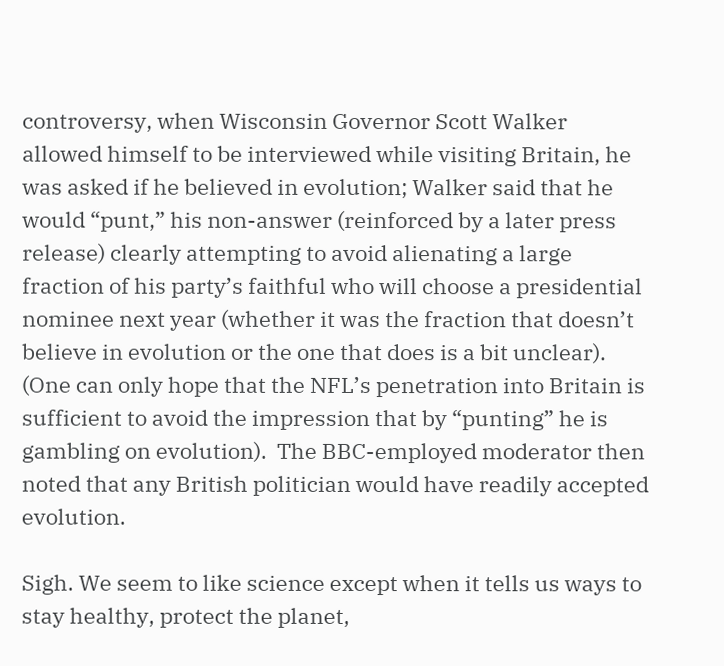controversy, when Wisconsin Governor Scott Walker allowed himself to be interviewed while visiting Britain, he was asked if he believed in evolution; Walker said that he would “punt,” his non-answer (reinforced by a later press release) clearly attempting to avoid alienating a large fraction of his party’s faithful who will choose a presidential nominee next year (whether it was the fraction that doesn’t believe in evolution or the one that does is a bit unclear). (One can only hope that the NFL’s penetration into Britain is sufficient to avoid the impression that by “punting” he is gambling on evolution).  The BBC-employed moderator then noted that any British politician would have readily accepted evolution.

Sigh. We seem to like science except when it tells us ways to stay healthy, protect the planet,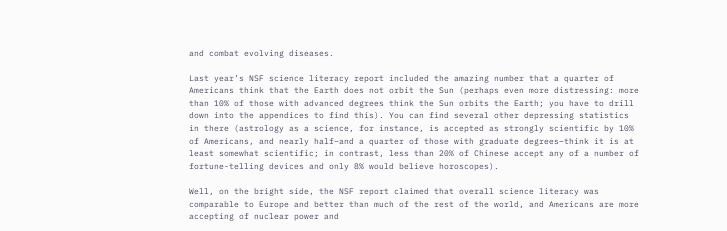and combat evolving diseases.

Last year’s NSF science literacy report included the amazing number that a quarter of Americans think that the Earth does not orbit the Sun (perhaps even more distressing: more than 10% of those with advanced degrees think the Sun orbits the Earth; you have to drill down into the appendices to find this). You can find several other depressing statistics in there (astrology as a science, for instance, is accepted as strongly scientific by 10% of Americans, and nearly half–and a quarter of those with graduate degrees–think it is at least somewhat scientific; in contrast, less than 20% of Chinese accept any of a number of fortune-telling devices and only 8% would believe horoscopes).

Well, on the bright side, the NSF report claimed that overall science literacy was comparable to Europe and better than much of the rest of the world, and Americans are more accepting of nuclear power and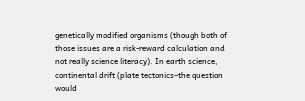genetically modified organisms (though both of those issues are a risk-reward calculation and not really science literacy). In earth science, continental drift (plate tectonics–the question would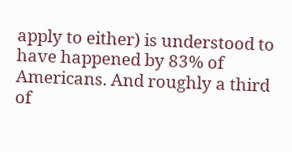apply to either) is understood to have happened by 83% of Americans. And roughly a third of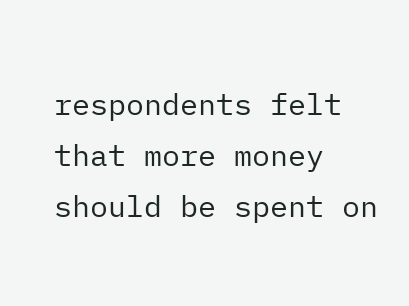respondents felt that more money should be spent on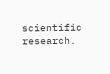scientific research.